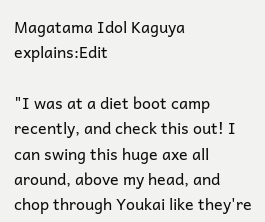Magatama Idol Kaguya explains:Edit

"I was at a diet boot camp recently, and check this out! I can swing this huge axe all around, above my head, and chop through Youkai like they're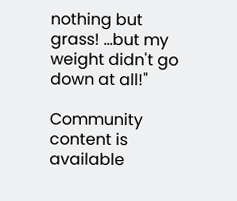nothing but grass! ...but my weight didn't go down at all!"

Community content is available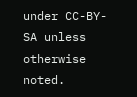under CC-BY-SA unless otherwise noted.